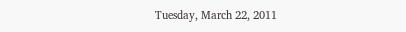Tuesday, March 22, 2011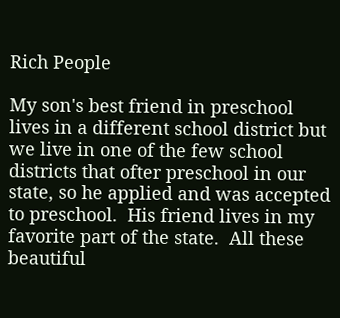Rich People

My son's best friend in preschool lives in a different school district but we live in one of the few school districts that ofter preschool in our state, so he applied and was accepted to preschool.  His friend lives in my favorite part of the state.  All these beautiful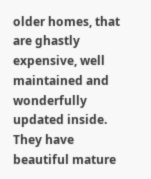older homes, that are ghastly expensive, well maintained and wonderfully updated inside.  They have beautiful mature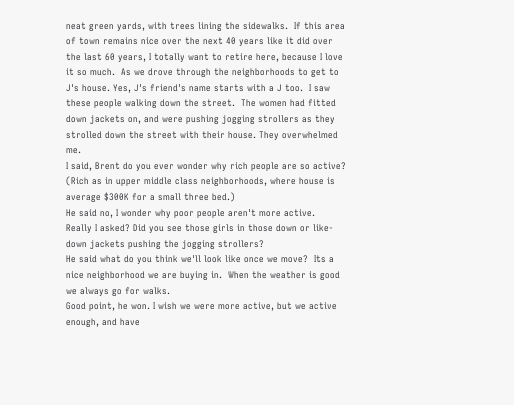neat green yards, with trees lining the sidewalks.  If this area of town remains nice over the next 40 years like it did over the last 60 years, I totally want to retire here, because I love it so much.  As we drove through the neighborhoods to get to J's house. Yes, J's friend's name starts with a J too.  I saw these people walking down the street.  The women had fitted down jackets on, and were pushing jogging strollers as they strolled down the street with their house. They overwhelmed me.
I said, Brent do you ever wonder why rich people are so active?  (Rich as in upper middle class neighborhoods, where house is average $300K for a small three bed.)
He said no, I wonder why poor people aren't more active.
Really I asked? Did you see those girls in those down or like-down jackets pushing the jogging strollers?
He said what do you think we'll look like once we move?  Its a nice neighborhood we are buying in.  When the weather is good we always go for walks.
Good point, he won. I wish we were more active, but we active enough, and have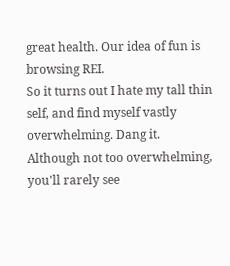great health. Our idea of fun is browsing REI.
So it turns out I hate my tall thin self, and find myself vastly overwhelming. Dang it.
Although not too overwhelming, you'll rarely see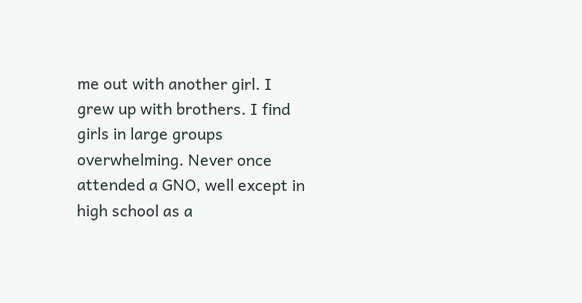me out with another girl. I grew up with brothers. I find girls in large groups overwhelming. Never once attended a GNO, well except in high school as a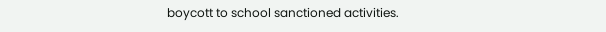boycott to school sanctioned activities.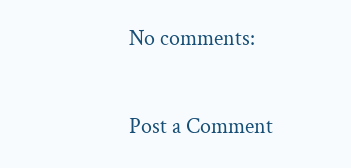No comments:

Post a Comment